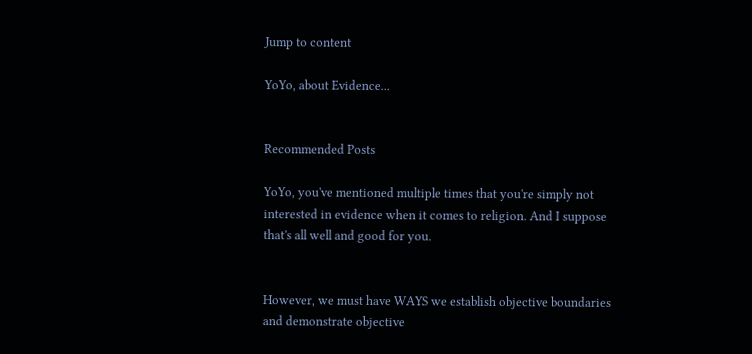Jump to content

YoYo, about Evidence...


Recommended Posts

YoYo, you've mentioned multiple times that you're simply not interested in evidence when it comes to religion. And I suppose that's all well and good for you.


However, we must have WAYS we establish objective boundaries and demonstrate objective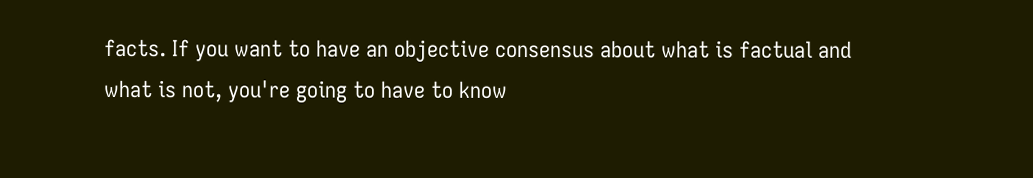facts. If you want to have an objective consensus about what is factual and what is not, you're going to have to know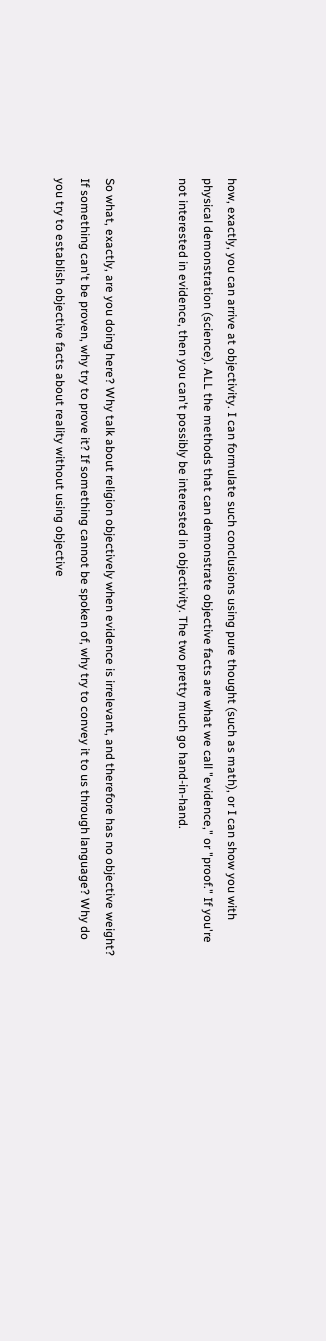how, exactly, you can arrive at objectivity. I can formulate such conclusions using pure thought (such as math), or I can show you with physical demonstration (science). ALL the methods that can demonstrate objective facts are what we call "evidence," or "proof." If you're not interested in evidence, then you can't possibly be interested in objectivity. The two pretty much go hand-in-hand.


So what, exactly, are you doing here? Why talk about religion objectively when evidence is irrelevant, and therefore has no objective weight? If something can't be proven, why try to prove it? If something cannot be spoken of, why try to convey it to us through language? Why do you try to establish objective facts about reality without using objective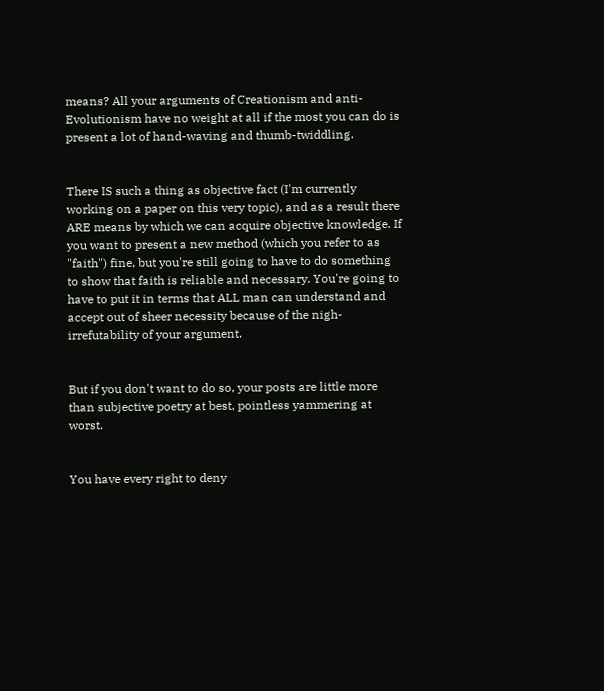means? All your arguments of Creationism and anti-Evolutionism have no weight at all if the most you can do is present a lot of hand-waving and thumb-twiddling.


There IS such a thing as objective fact (I'm currently working on a paper on this very topic), and as a result there ARE means by which we can acquire objective knowledge. If you want to present a new method (which you refer to as "faith") fine, but you're still going to have to do something to show that faith is reliable and necessary. You're going to have to put it in terms that ALL man can understand and accept out of sheer necessity because of the nigh-irrefutability of your argument.


But if you don't want to do so, your posts are little more than subjective poetry at best, pointless yammering at worst.


You have every right to deny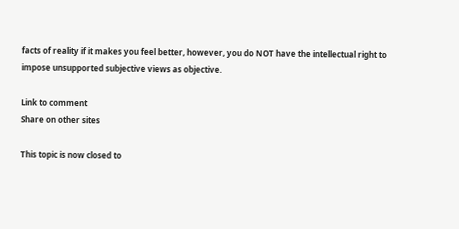facts of reality if it makes you feel better, however, you do NOT have the intellectual right to impose unsupported subjective views as objective.

Link to comment
Share on other sites

This topic is now closed to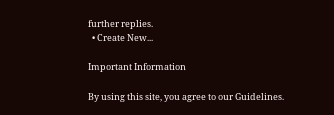further replies.
  • Create New...

Important Information

By using this site, you agree to our Guidelines.